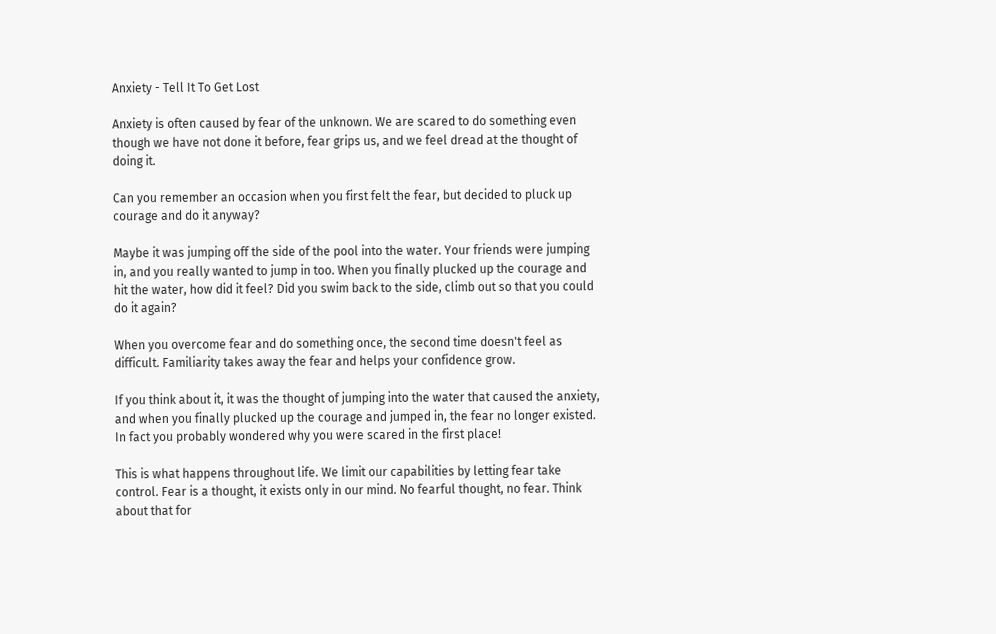Anxiety - Tell It To Get Lost

Anxiety is often caused by fear of the unknown. We are scared to do something even though we have not done it before, fear grips us, and we feel dread at the thought of doing it.

Can you remember an occasion when you first felt the fear, but decided to pluck up courage and do it anyway?

Maybe it was jumping off the side of the pool into the water. Your friends were jumping in, and you really wanted to jump in too. When you finally plucked up the courage and hit the water, how did it feel? Did you swim back to the side, climb out so that you could do it again?

When you overcome fear and do something once, the second time doesn't feel as difficult. Familiarity takes away the fear and helps your confidence grow.

If you think about it, it was the thought of jumping into the water that caused the anxiety, and when you finally plucked up the courage and jumped in, the fear no longer existed. In fact you probably wondered why you were scared in the first place!

This is what happens throughout life. We limit our capabilities by letting fear take control. Fear is a thought, it exists only in our mind. No fearful thought, no fear. Think about that for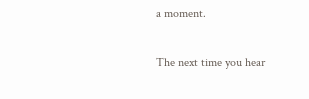a moment.

The next time you hear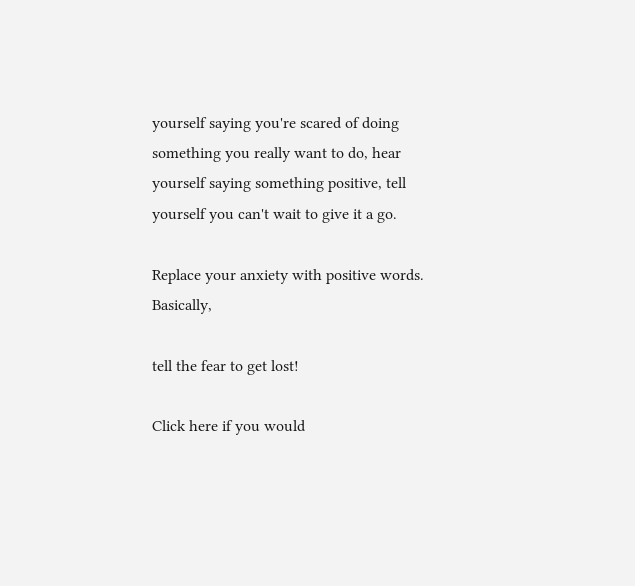yourself saying you're scared of doing something you really want to do, hear yourself saying something positive, tell yourself you can't wait to give it a go.

Replace your anxiety with positive words. Basically,

tell the fear to get lost!

Click here if you would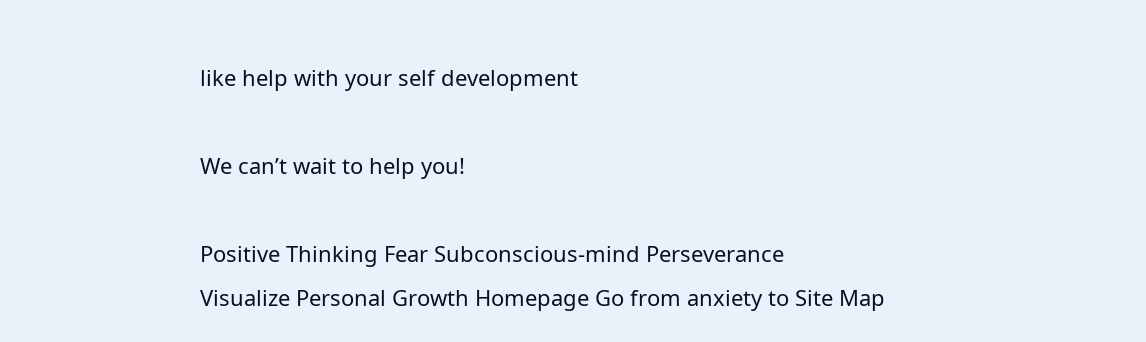like help with your self development

We can’t wait to help you!

Positive Thinking Fear Subconscious-mind Perseverance
Visualize Personal Growth Homepage Go from anxiety to Site Map